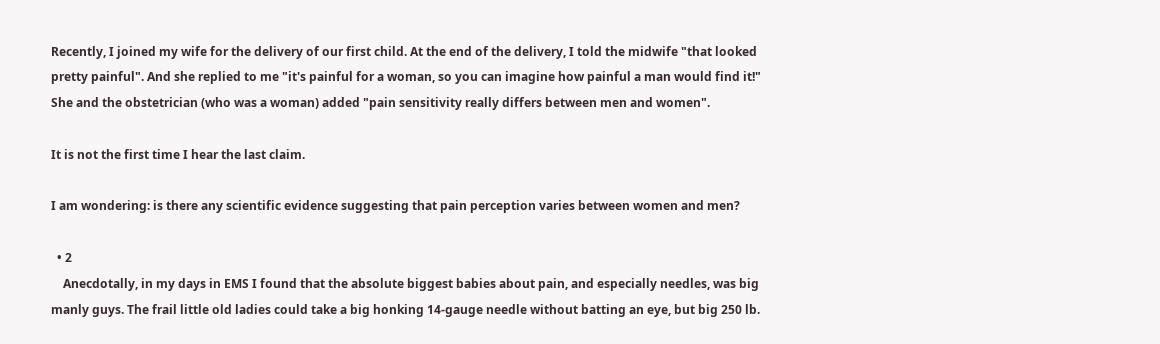Recently, I joined my wife for the delivery of our first child. At the end of the delivery, I told the midwife "that looked pretty painful". And she replied to me "it's painful for a woman, so you can imagine how painful a man would find it!" She and the obstetrician (who was a woman) added "pain sensitivity really differs between men and women".

It is not the first time I hear the last claim.

I am wondering: is there any scientific evidence suggesting that pain perception varies between women and men?

  • 2
    Anecdotally, in my days in EMS I found that the absolute biggest babies about pain, and especially needles, was big manly guys. The frail little old ladies could take a big honking 14-gauge needle without batting an eye, but big 250 lb.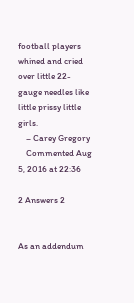football players whined and cried over little 22-gauge needles like little prissy little girls.
    – Carey Gregory
    Commented Aug 5, 2016 at 22:36

2 Answers 2


As an addendum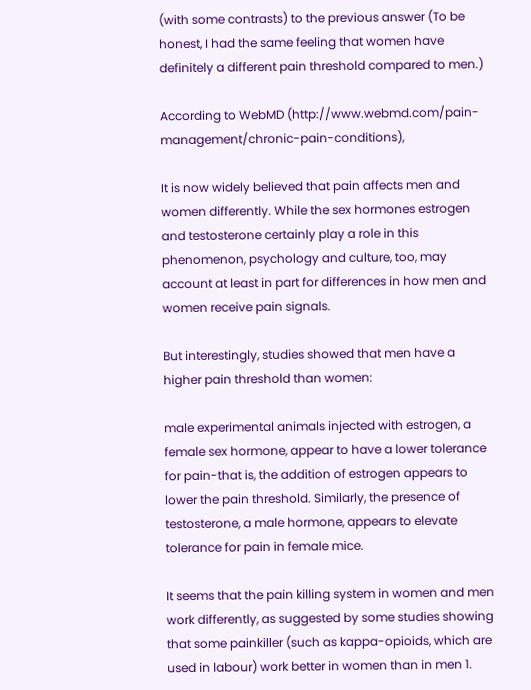(with some contrasts) to the previous answer (To be honest, I had the same feeling that women have definitely a different pain threshold compared to men.)

According to WebMD (http://www.webmd.com/pain-management/chronic-pain-conditions),

It is now widely believed that pain affects men and women differently. While the sex hormones estrogen and testosterone certainly play a role in this phenomenon, psychology and culture, too, may account at least in part for differences in how men and women receive pain signals.

But interestingly, studies showed that men have a higher pain threshold than women:

male experimental animals injected with estrogen, a female sex hormone, appear to have a lower tolerance for pain-that is, the addition of estrogen appears to lower the pain threshold. Similarly, the presence of testosterone, a male hormone, appears to elevate tolerance for pain in female mice.

It seems that the pain killing system in women and men work differently, as suggested by some studies showing that some painkiller (such as kappa-opioids, which are used in labour) work better in women than in men 1.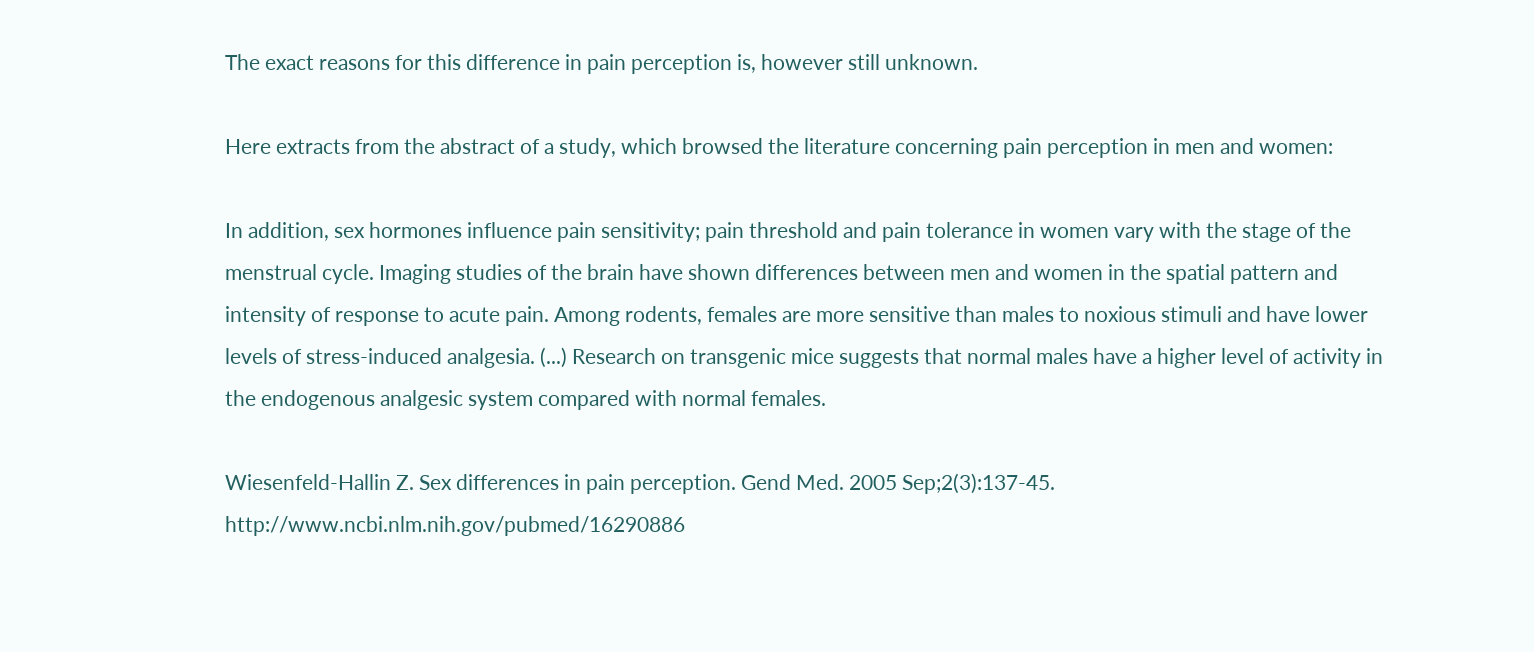The exact reasons for this difference in pain perception is, however still unknown.

Here extracts from the abstract of a study, which browsed the literature concerning pain perception in men and women:

In addition, sex hormones influence pain sensitivity; pain threshold and pain tolerance in women vary with the stage of the menstrual cycle. Imaging studies of the brain have shown differences between men and women in the spatial pattern and intensity of response to acute pain. Among rodents, females are more sensitive than males to noxious stimuli and have lower levels of stress-induced analgesia. (...) Research on transgenic mice suggests that normal males have a higher level of activity in the endogenous analgesic system compared with normal females.

Wiesenfeld-Hallin Z. Sex differences in pain perception. Gend Med. 2005 Sep;2(3):137-45. http://www.ncbi.nlm.nih.gov/pubmed/16290886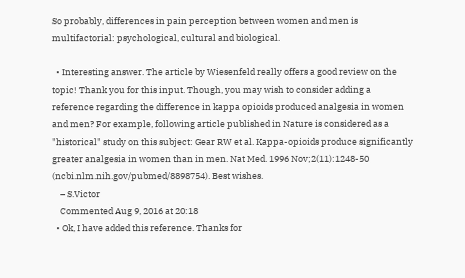So probably, differences in pain perception between women and men is multifactorial: psychological, cultural and biological.

  • Interesting answer. The article by Wiesenfeld really offers a good review on the topic! Thank you for this input. Though, you may wish to consider adding a reference regarding the difference in kappa opioids produced analgesia in women and men? For example, following article published in Nature is considered as a "historical" study on this subject: Gear RW et al. Kappa-opioids produce significantly greater analgesia in women than in men. Nat Med. 1996 Nov;2(11):1248-50 (ncbi.nlm.nih.gov/pubmed/8898754). Best wishes.
    – S.Victor
    Commented Aug 9, 2016 at 20:18
  • Ok, I have added this reference. Thanks for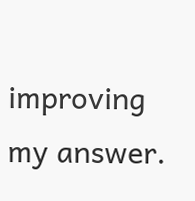improving my answer.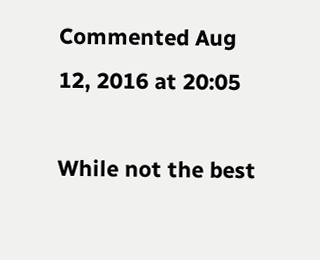Commented Aug 12, 2016 at 20:05

While not the best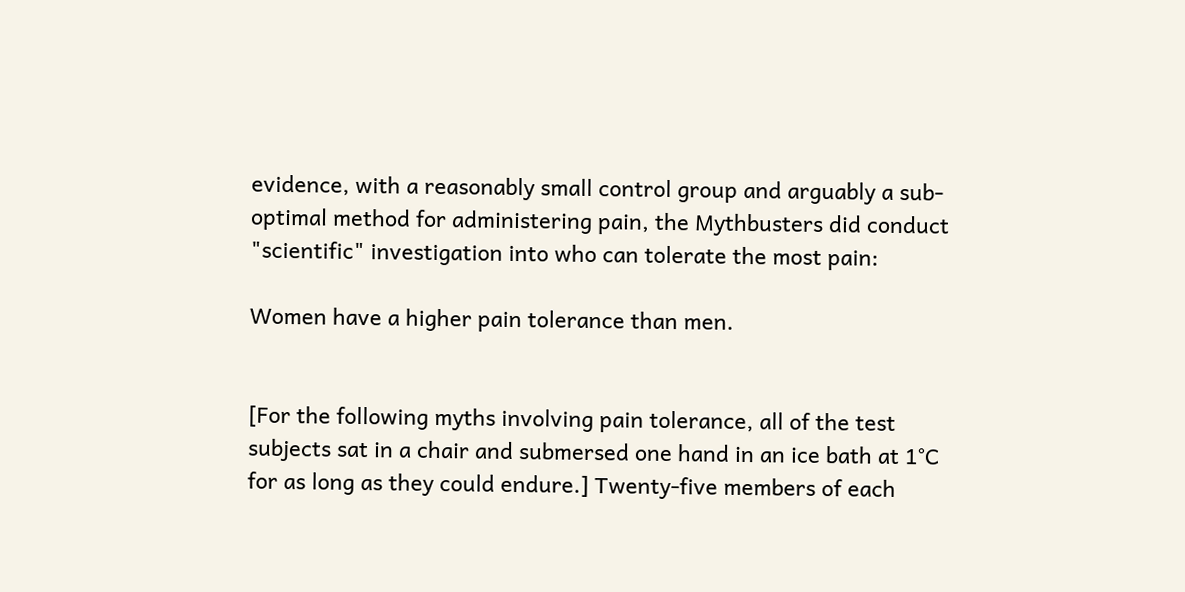evidence, with a reasonably small control group and arguably a sub-optimal method for administering pain, the Mythbusters did conduct "scientific" investigation into who can tolerate the most pain:

Women have a higher pain tolerance than men.


[For the following myths involving pain tolerance, all of the test subjects sat in a chair and submersed one hand in an ice bath at 1°C for as long as they could endure.] Twenty-five members of each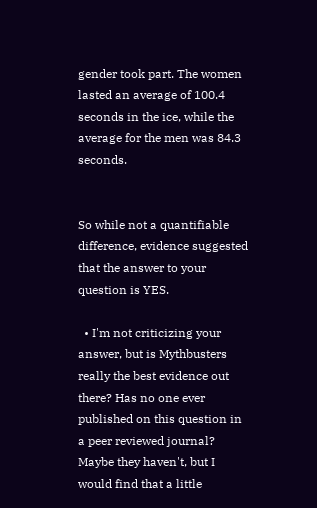gender took part. The women lasted an average of 100.4 seconds in the ice, while the average for the men was 84.3 seconds.


So while not a quantifiable difference, evidence suggested that the answer to your question is YES.

  • I'm not criticizing your answer, but is Mythbusters really the best evidence out there? Has no one ever published on this question in a peer reviewed journal? Maybe they haven't, but I would find that a little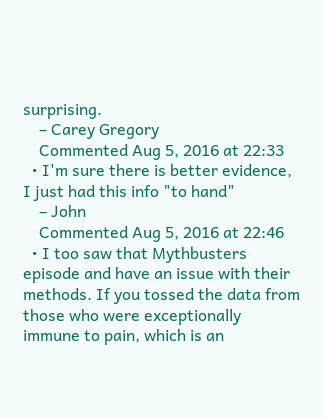surprising.
    – Carey Gregory
    Commented Aug 5, 2016 at 22:33
  • I'm sure there is better evidence, I just had this info "to hand"
    – John
    Commented Aug 5, 2016 at 22:46
  • I too saw that Mythbusters episode and have an issue with their methods. If you tossed the data from those who were exceptionally immune to pain, which is an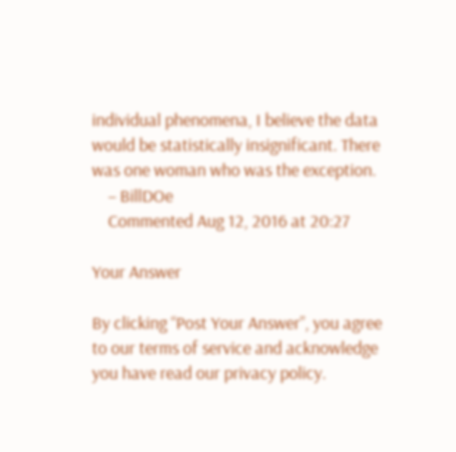individual phenomena, I believe the data would be statistically insignificant. There was one woman who was the exception.
    – BillDOe
    Commented Aug 12, 2016 at 20:27

Your Answer

By clicking “Post Your Answer”, you agree to our terms of service and acknowledge you have read our privacy policy.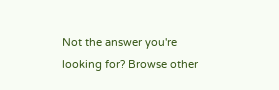Not the answer you're looking for? Browse other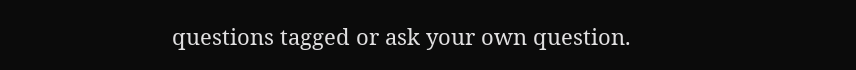questions tagged or ask your own question.